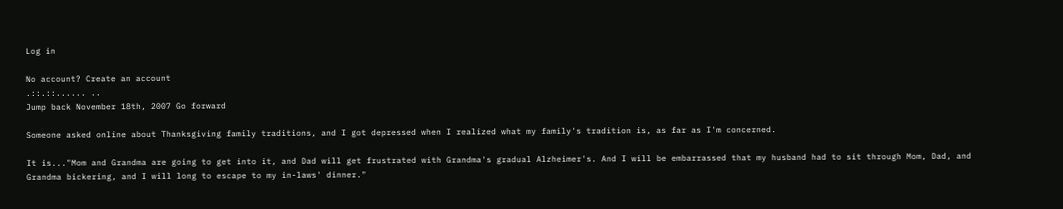Log in

No account? Create an account
.::.::...... ..
Jump back November 18th, 2007 Go forward

Someone asked online about Thanksgiving family traditions, and I got depressed when I realized what my family's tradition is, as far as I'm concerned.

It is..."Mom and Grandma are going to get into it, and Dad will get frustrated with Grandma's gradual Alzheimer's. And I will be embarrassed that my husband had to sit through Mom, Dad, and Grandma bickering, and I will long to escape to my in-laws' dinner."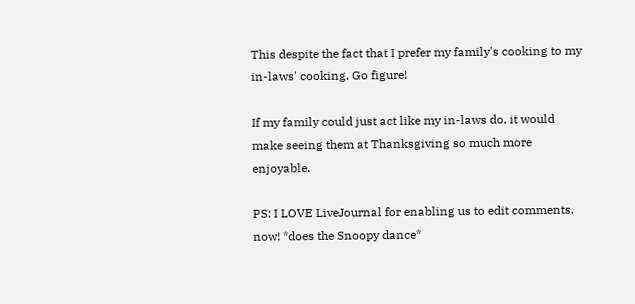This despite the fact that I prefer my family's cooking to my in-laws' cooking. Go figure!

If my family could just act like my in-laws do, it would make seeing them at Thanksgiving so much more enjoyable.

PS: I LOVE LiveJournal for enabling us to edit comments, now! *does the Snoopy dance*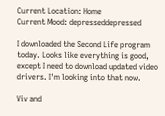Current Location: Home
Current Mood: depresseddepressed

I downloaded the Second Life program today. Looks like everything is good, except I need to download updated video drivers. I'm looking into that now.

Viv and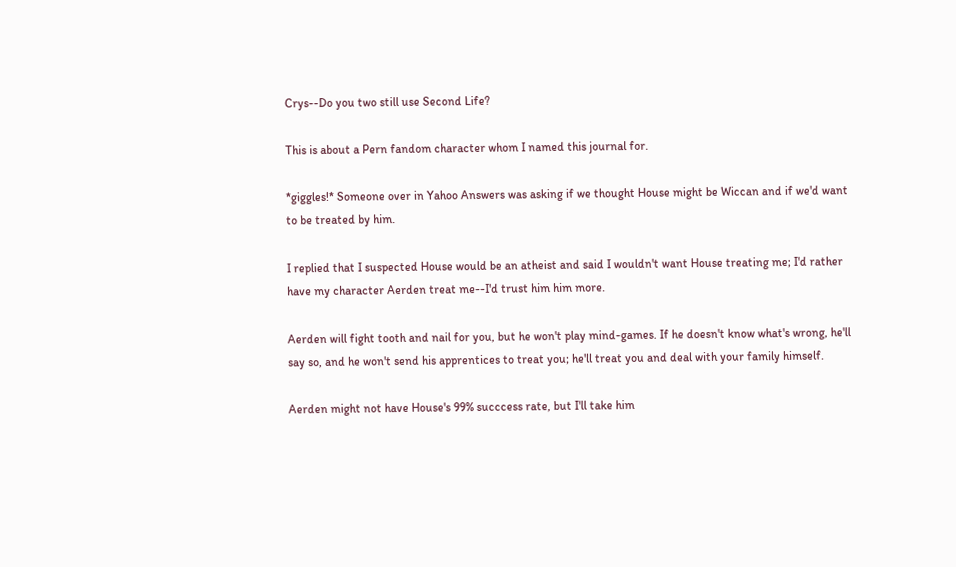Crys--Do you two still use Second Life?

This is about a Pern fandom character whom I named this journal for.

*giggles!* Someone over in Yahoo Answers was asking if we thought House might be Wiccan and if we'd want to be treated by him.

I replied that I suspected House would be an atheist and said I wouldn't want House treating me; I'd rather have my character Aerden treat me--I'd trust him him more.

Aerden will fight tooth and nail for you, but he won't play mind-games. If he doesn't know what's wrong, he'll say so, and he won't send his apprentices to treat you; he'll treat you and deal with your family himself.

Aerden might not have House's 99% succcess rate, but I'll take him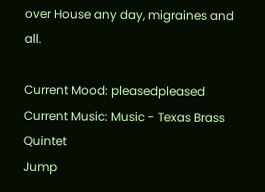over House any day, migraines and all.

Current Mood: pleasedpleased
Current Music: Music - Texas Brass Quintet
Jump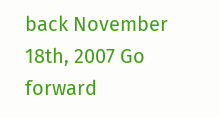back November 18th, 2007 Go forward